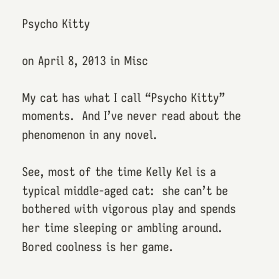Psycho Kitty

on April 8, 2013 in Misc

My cat has what I call “Psycho Kitty” moments.  And I’ve never read about the phenomenon in any novel.

See, most of the time Kelly Kel is a typical middle-aged cat:  she can’t be bothered with vigorous play and spends her time sleeping or ambling around.  Bored coolness is her game.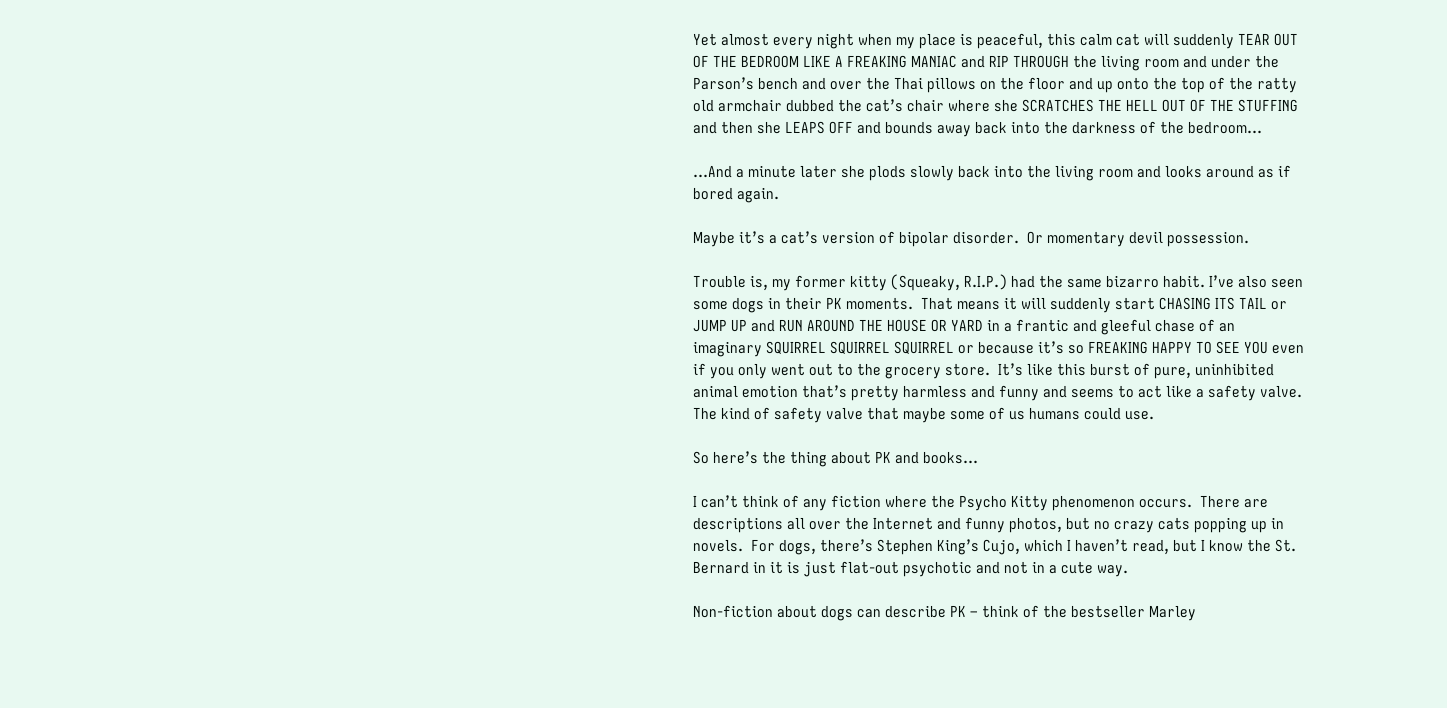Yet almost every night when my place is peaceful, this calm cat will suddenly TEAR OUT OF THE BEDROOM LIKE A FREAKING MANIAC and RIP THROUGH the living room and under the Parson’s bench and over the Thai pillows on the floor and up onto the top of the ratty old armchair dubbed the cat’s chair where she SCRATCHES THE HELL OUT OF THE STUFFING and then she LEAPS OFF and bounds away back into the darkness of the bedroom…

…And a minute later she plods slowly back into the living room and looks around as if bored again.

Maybe it’s a cat’s version of bipolar disorder.  Or momentary devil possession.

Trouble is, my former kitty (Squeaky, R.I.P.) had the same bizarro habit. I’ve also seen some dogs in their PK moments.  That means it will suddenly start CHASING ITS TAIL or JUMP UP and RUN AROUND THE HOUSE OR YARD in a frantic and gleeful chase of an imaginary SQUIRREL SQUIRREL SQUIRREL or because it’s so FREAKING HAPPY TO SEE YOU even if you only went out to the grocery store.  It’s like this burst of pure, uninhibited animal emotion that’s pretty harmless and funny and seems to act like a safety valve.  The kind of safety valve that maybe some of us humans could use.

So here’s the thing about PK and books…

I can’t think of any fiction where the Psycho Kitty phenomenon occurs.  There are descriptions all over the Internet and funny photos, but no crazy cats popping up in novels.  For dogs, there’s Stephen King’s Cujo, which I haven’t read, but I know the St. Bernard in it is just flat-out psychotic and not in a cute way.

Non-fiction about dogs can describe PK – think of the bestseller Marley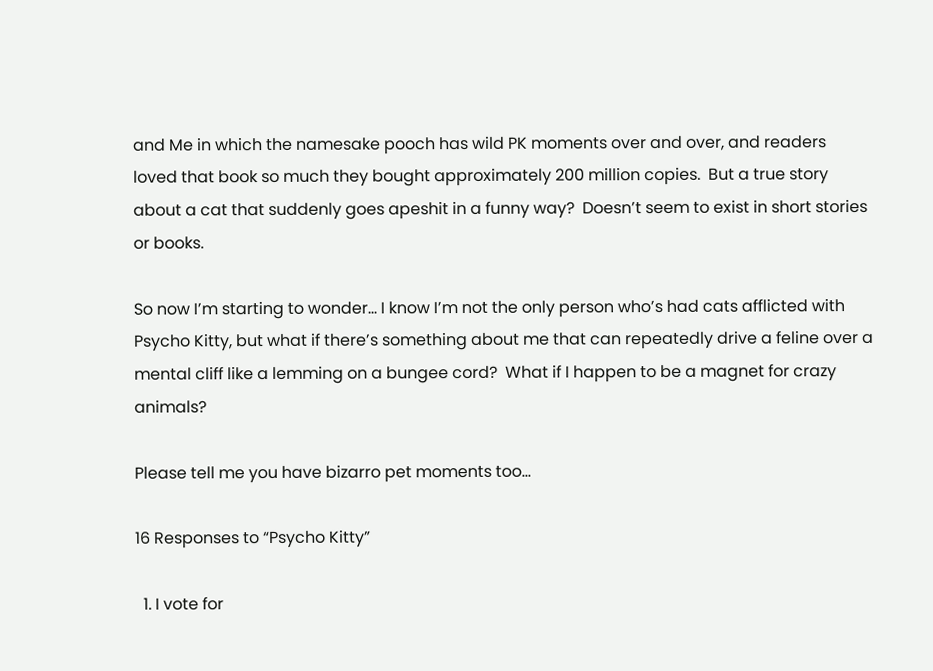and Me in which the namesake pooch has wild PK moments over and over, and readers loved that book so much they bought approximately 200 million copies.  But a true story about a cat that suddenly goes apeshit in a funny way?  Doesn’t seem to exist in short stories or books.

So now I’m starting to wonder… I know I’m not the only person who’s had cats afflicted with Psycho Kitty, but what if there’s something about me that can repeatedly drive a feline over a mental cliff like a lemming on a bungee cord?  What if I happen to be a magnet for crazy animals?

Please tell me you have bizarro pet moments too…

16 Responses to “Psycho Kitty”

  1. I vote for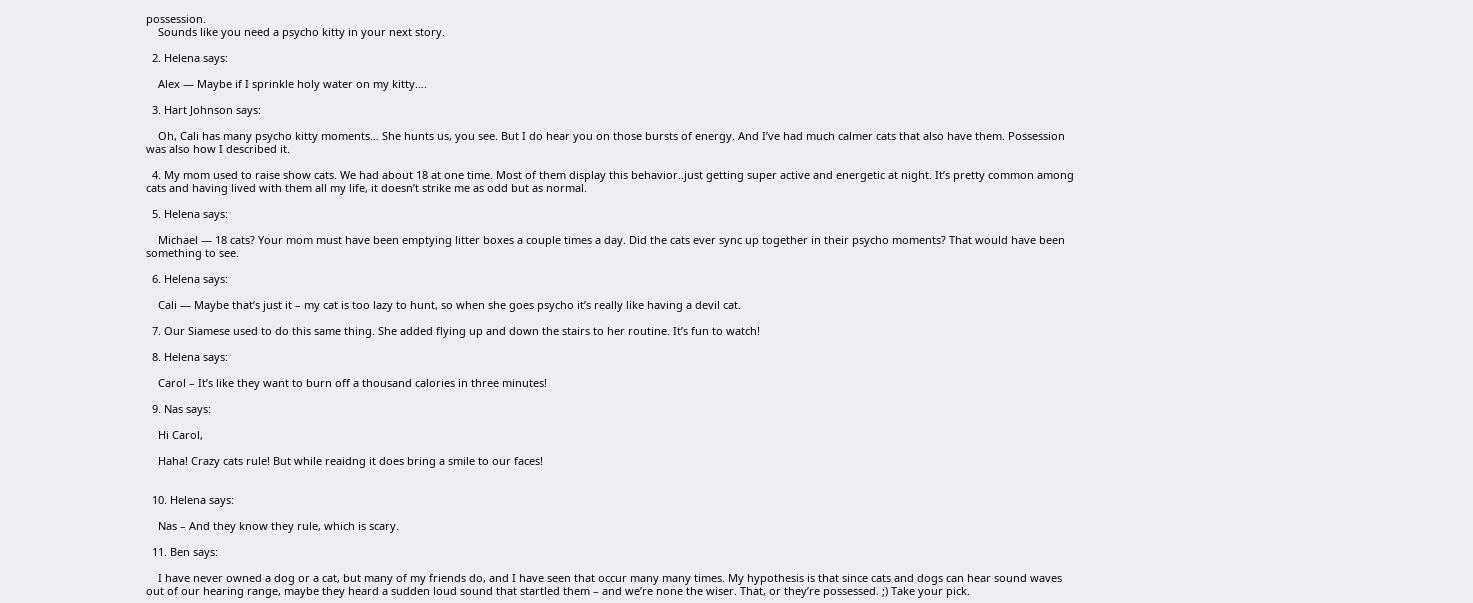possession.
    Sounds like you need a psycho kitty in your next story.

  2. Helena says:

    Alex — Maybe if I sprinkle holy water on my kitty….

  3. Hart Johnson says:

    Oh, Cali has many psycho kitty moments… She hunts us, you see. But I do hear you on those bursts of energy. And I’ve had much calmer cats that also have them. Possession was also how I described it.

  4. My mom used to raise show cats. We had about 18 at one time. Most of them display this behavior..just getting super active and energetic at night. It’s pretty common among cats and having lived with them all my life, it doesn’t strike me as odd but as normal.

  5. Helena says:

    Michael — 18 cats? Your mom must have been emptying litter boxes a couple times a day. Did the cats ever sync up together in their psycho moments? That would have been something to see.

  6. Helena says:

    Cali — Maybe that’s just it – my cat is too lazy to hunt, so when she goes psycho it’s really like having a devil cat.

  7. Our Siamese used to do this same thing. She added flying up and down the stairs to her routine. It’s fun to watch!

  8. Helena says:

    Carol – It’s like they want to burn off a thousand calories in three minutes!

  9. Nas says:

    Hi Carol,

    Haha! Crazy cats rule! But while reaidng it does bring a smile to our faces!


  10. Helena says:

    Nas – And they know they rule, which is scary.

  11. Ben says:

    I have never owned a dog or a cat, but many of my friends do, and I have seen that occur many many times. My hypothesis is that since cats and dogs can hear sound waves out of our hearing range, maybe they heard a sudden loud sound that startled them – and we’re none the wiser. That, or they’re possessed. ;) Take your pick.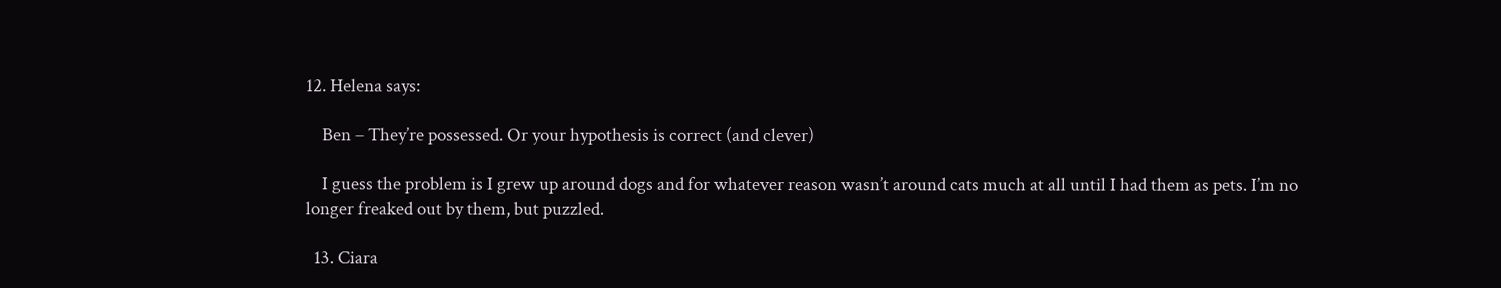12. Helena says:

    Ben – They’re possessed. Or your hypothesis is correct (and clever)

    I guess the problem is I grew up around dogs and for whatever reason wasn’t around cats much at all until I had them as pets. I’m no longer freaked out by them, but puzzled.

  13. Ciara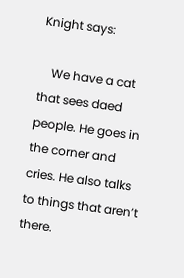Knight says:

    We have a cat that sees daed people. He goes in the corner and cries. He also talks to things that aren’t there.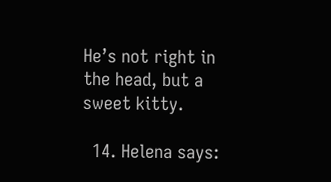He’s not right in the head, but a sweet kitty.

  14. Helena says: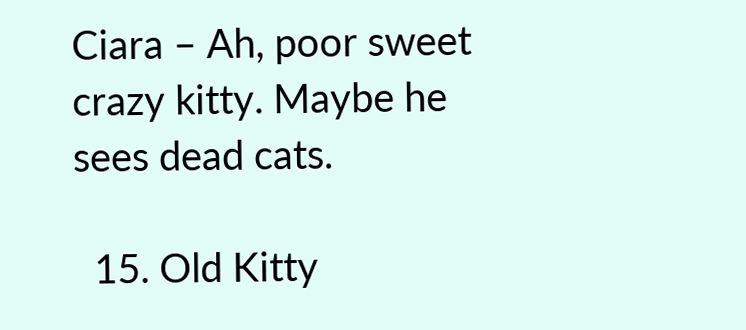Ciara – Ah, poor sweet crazy kitty. Maybe he sees dead cats.

  15. Old Kitty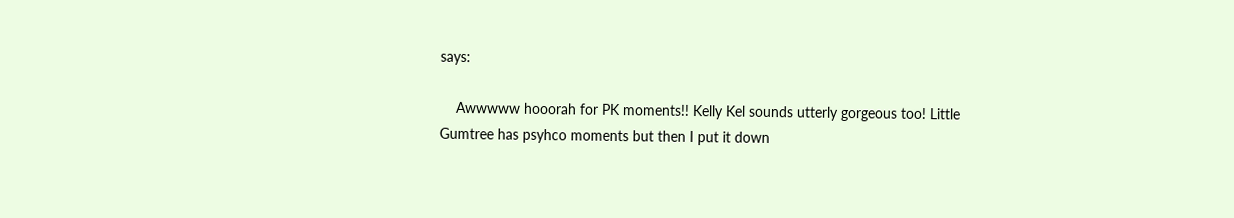says:

    Awwwww hooorah for PK moments!! Kelly Kel sounds utterly gorgeous too! Little Gumtree has psyhco moments but then I put it down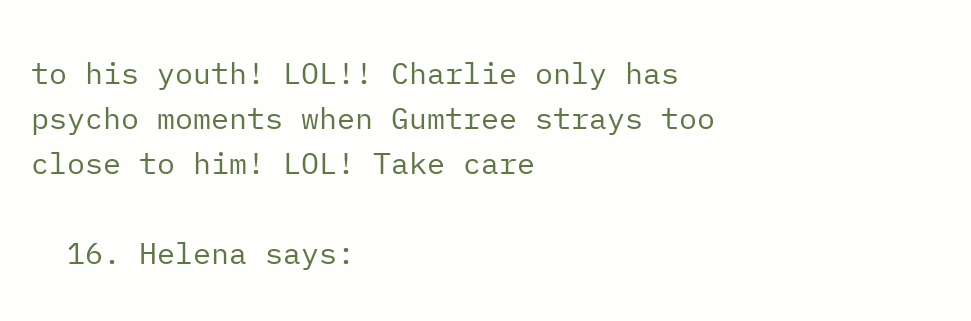to his youth! LOL!! Charlie only has psycho moments when Gumtree strays too close to him! LOL! Take care

  16. Helena says: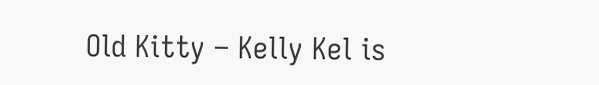Old Kitty – Kelly Kel is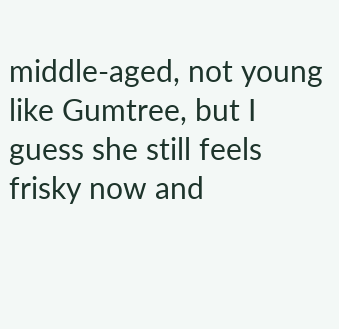middle-aged, not young like Gumtree, but I guess she still feels frisky now and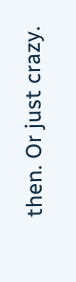then. Or just crazy.